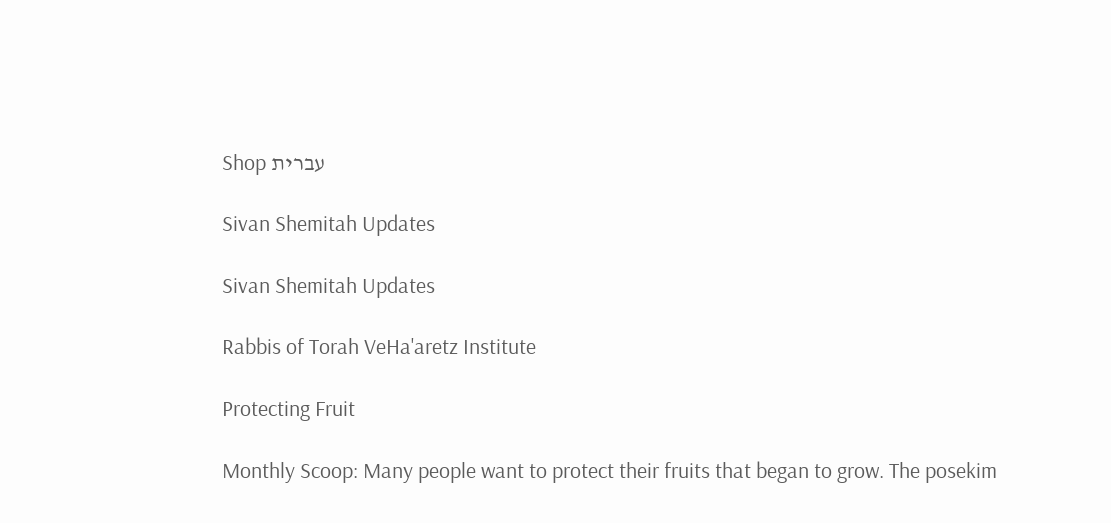Shop עברית

Sivan Shemitah Updates

Sivan Shemitah Updates

Rabbis of Torah VeHa'aretz Institute

Protecting Fruit

Monthly Scoop: Many people want to protect their fruits that began to grow. The posekim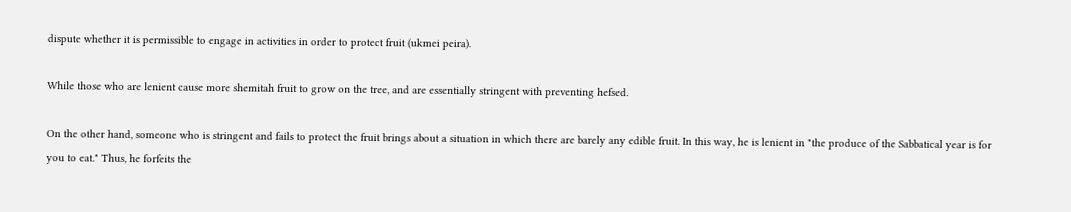dispute whether it is permissible to engage in activities in order to protect fruit (ukmei peira).

While those who are lenient cause more shemitah fruit to grow on the tree, and are essentially stringent with preventing hefsed.

On the other hand, someone who is stringent and fails to protect the fruit brings about a situation in which there are barely any edible fruit. In this way, he is lenient in "the produce of the Sabbatical year is for you to eat." Thus, he forfeits the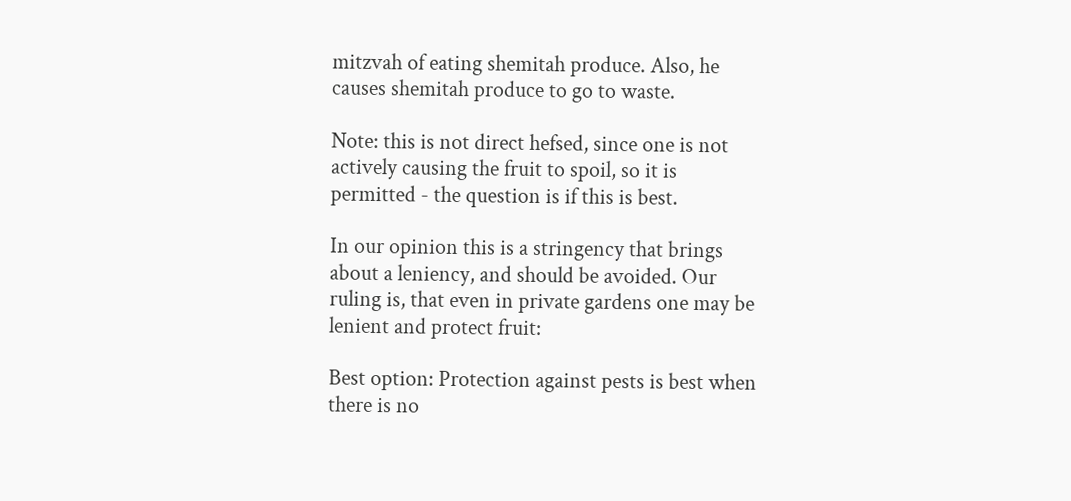mitzvah of eating shemitah produce. Also, he causes shemitah produce to go to waste.

Note: this is not direct hefsed, since one is not actively causing the fruit to spoil, so it is permitted - the question is if this is best.

In our opinion this is a stringency that brings about a leniency, and should be avoided. Our ruling is, that even in private gardens one may be lenient and protect fruit:

Best option: Protection against pests is best when there is no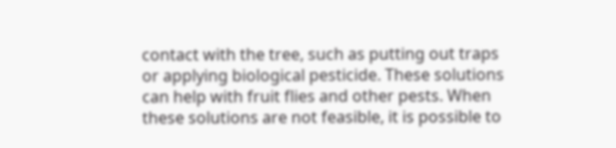contact with the tree, such as putting out traps or applying biological pesticide. These solutions can help with fruit flies and other pests. When these solutions are not feasible, it is possible to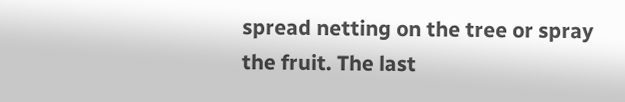spread netting on the tree or spray the fruit. The last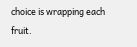choice is wrapping each fruit.